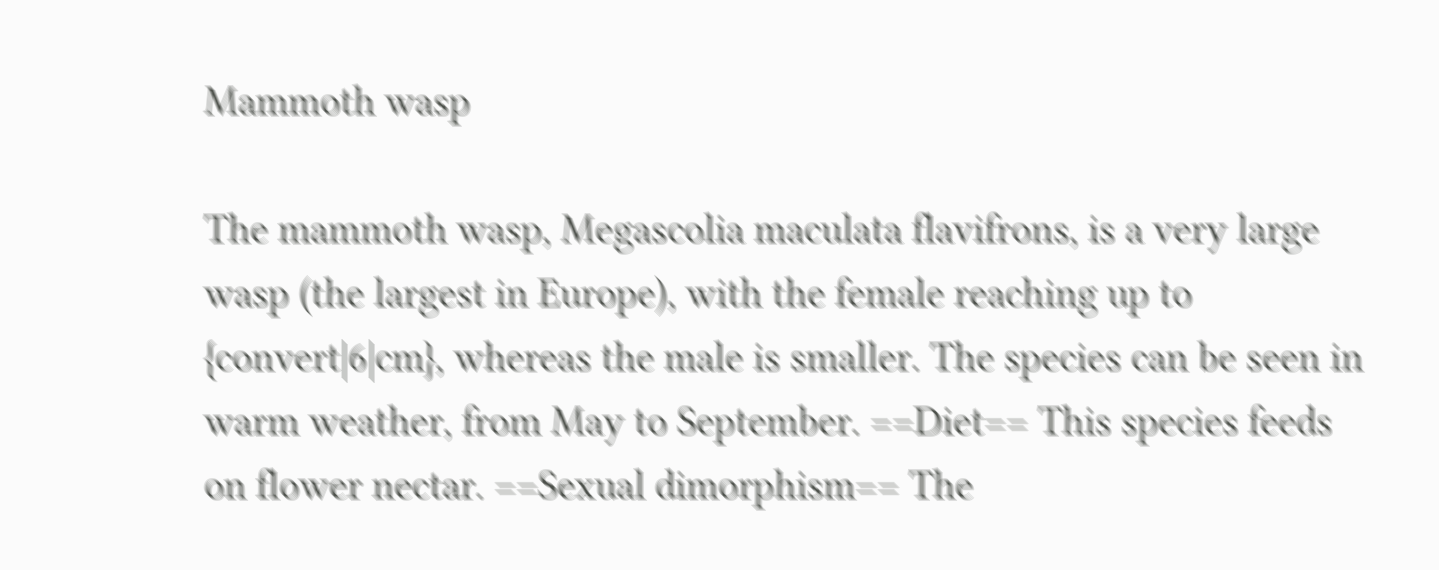Mammoth wasp

The mammoth wasp, Megascolia maculata flavifrons, is a very large wasp (the largest in Europe), with the female reaching up to {convert|6|cm}, whereas the male is smaller. The species can be seen in warm weather, from May to September. ==Diet== This species feeds on flower nectar. ==Sexual dimorphism== The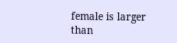female is larger than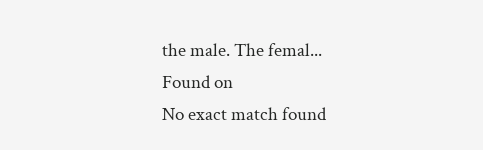the male. The femal...
Found on
No exact match found